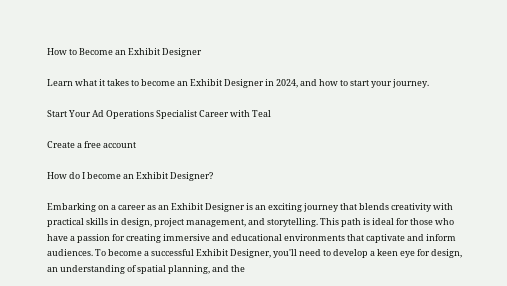How to Become an Exhibit Designer

Learn what it takes to become an Exhibit Designer in 2024, and how to start your journey.

Start Your Ad Operations Specialist Career with Teal

Create a free account

How do I become an Exhibit Designer?

Embarking on a career as an Exhibit Designer is an exciting journey that blends creativity with practical skills in design, project management, and storytelling. This path is ideal for those who have a passion for creating immersive and educational environments that captivate and inform audiences. To become a successful Exhibit Designer, you'll need to develop a keen eye for design, an understanding of spatial planning, and the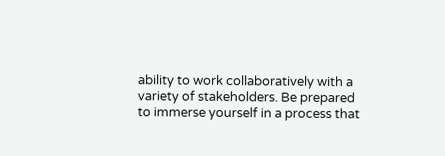ability to work collaboratively with a variety of stakeholders. Be prepared to immerse yourself in a process that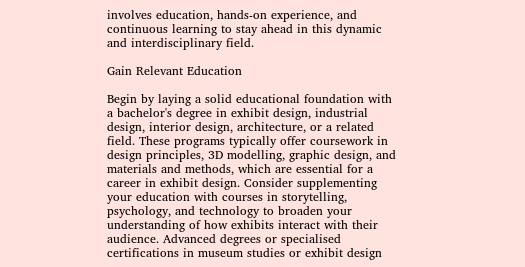involves education, hands-on experience, and continuous learning to stay ahead in this dynamic and interdisciplinary field.

Gain Relevant Education

Begin by laying a solid educational foundation with a bachelor's degree in exhibit design, industrial design, interior design, architecture, or a related field. These programs typically offer coursework in design principles, 3D modelling, graphic design, and materials and methods, which are essential for a career in exhibit design. Consider supplementing your education with courses in storytelling, psychology, and technology to broaden your understanding of how exhibits interact with their audience. Advanced degrees or specialised certifications in museum studies or exhibit design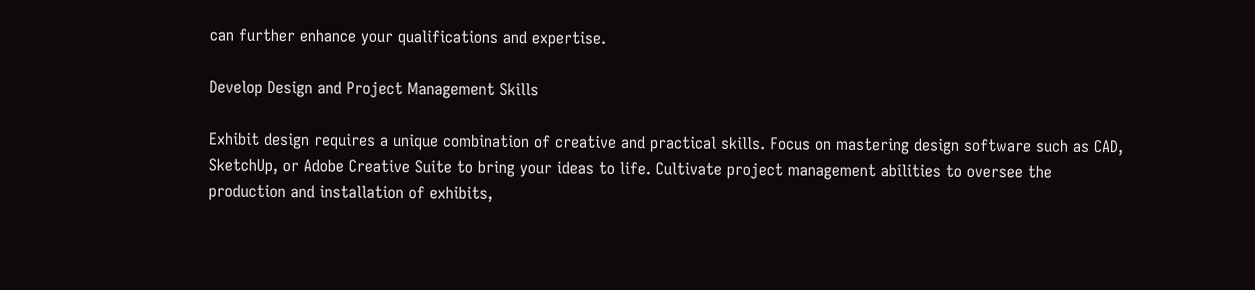can further enhance your qualifications and expertise.

Develop Design and Project Management Skills

Exhibit design requires a unique combination of creative and practical skills. Focus on mastering design software such as CAD, SketchUp, or Adobe Creative Suite to bring your ideas to life. Cultivate project management abilities to oversee the production and installation of exhibits,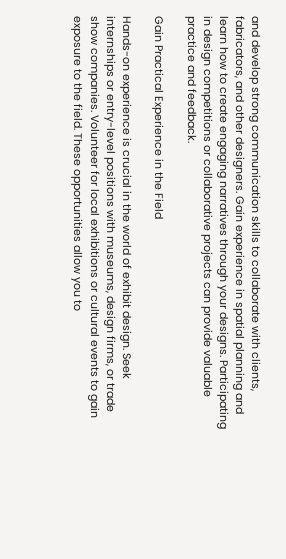and develop strong communication skills to collaborate with clients, fabricators, and other designers. Gain experience in spatial planning and learn how to create engaging narratives through your designs. Participating in design competitions or collaborative projects can provide valuable practice and feedback.

Gain Practical Experience in the Field

Hands-on experience is crucial in the world of exhibit design. Seek internships or entry-level positions with museums, design firms, or trade show companies. Volunteer for local exhibitions or cultural events to gain exposure to the field. These opportunities allow you to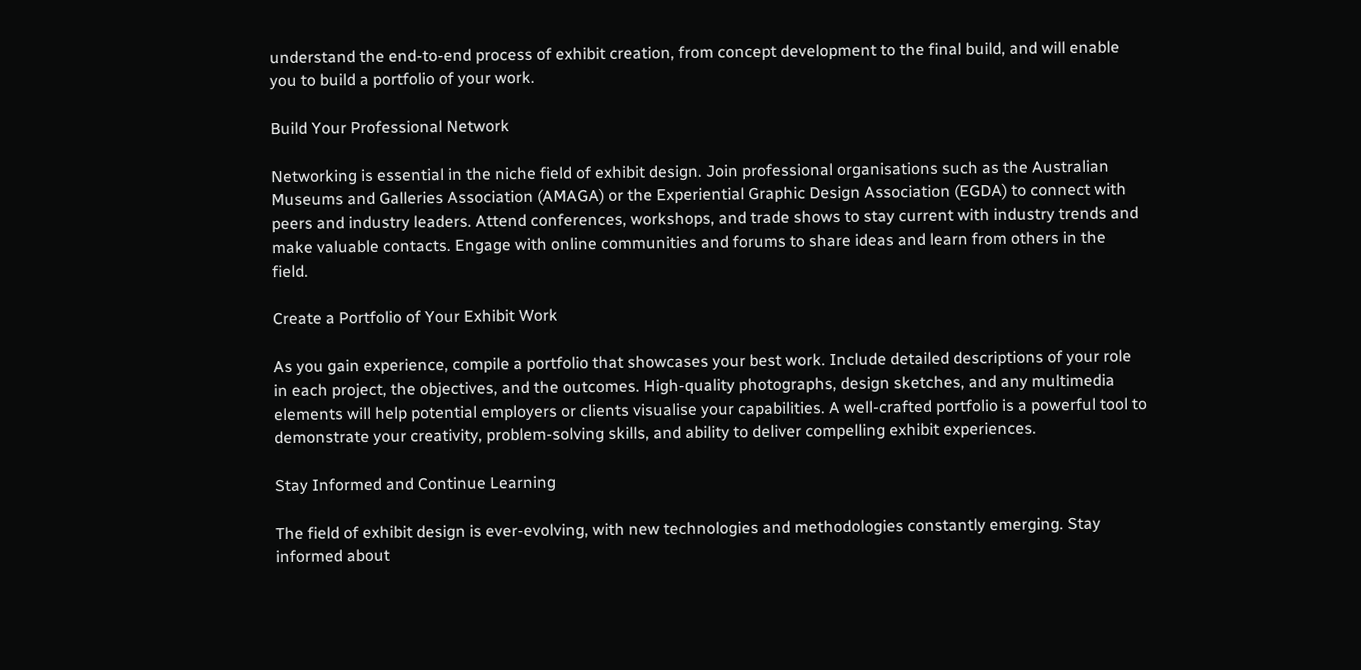understand the end-to-end process of exhibit creation, from concept development to the final build, and will enable you to build a portfolio of your work.

Build Your Professional Network

Networking is essential in the niche field of exhibit design. Join professional organisations such as the Australian Museums and Galleries Association (AMAGA) or the Experiential Graphic Design Association (EGDA) to connect with peers and industry leaders. Attend conferences, workshops, and trade shows to stay current with industry trends and make valuable contacts. Engage with online communities and forums to share ideas and learn from others in the field.

Create a Portfolio of Your Exhibit Work

As you gain experience, compile a portfolio that showcases your best work. Include detailed descriptions of your role in each project, the objectives, and the outcomes. High-quality photographs, design sketches, and any multimedia elements will help potential employers or clients visualise your capabilities. A well-crafted portfolio is a powerful tool to demonstrate your creativity, problem-solving skills, and ability to deliver compelling exhibit experiences.

Stay Informed and Continue Learning

The field of exhibit design is ever-evolving, with new technologies and methodologies constantly emerging. Stay informed about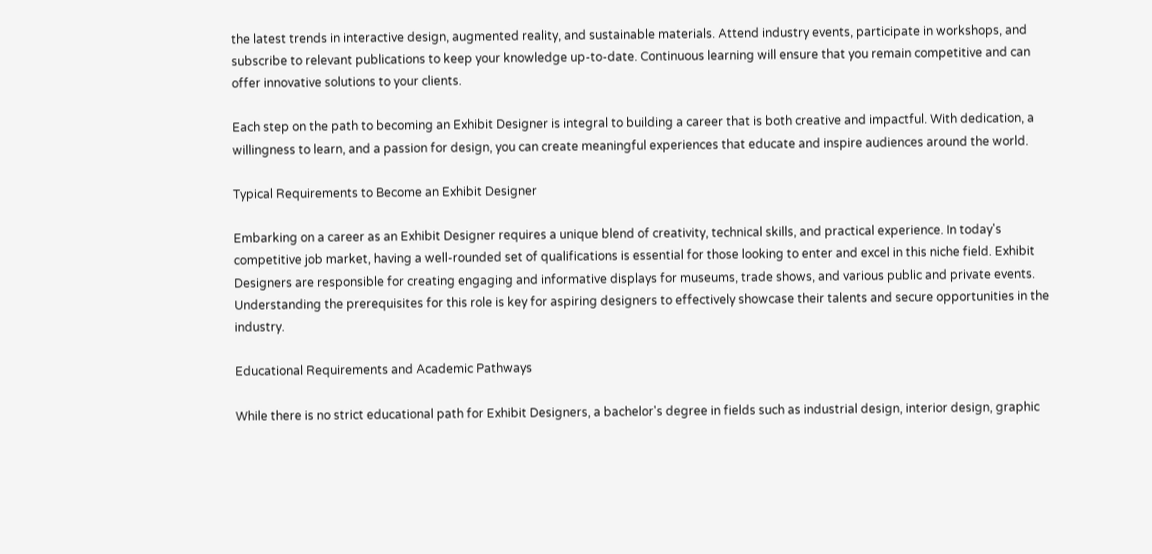the latest trends in interactive design, augmented reality, and sustainable materials. Attend industry events, participate in workshops, and subscribe to relevant publications to keep your knowledge up-to-date. Continuous learning will ensure that you remain competitive and can offer innovative solutions to your clients.

Each step on the path to becoming an Exhibit Designer is integral to building a career that is both creative and impactful. With dedication, a willingness to learn, and a passion for design, you can create meaningful experiences that educate and inspire audiences around the world.

Typical Requirements to Become an Exhibit Designer

Embarking on a career as an Exhibit Designer requires a unique blend of creativity, technical skills, and practical experience. In today's competitive job market, having a well-rounded set of qualifications is essential for those looking to enter and excel in this niche field. Exhibit Designers are responsible for creating engaging and informative displays for museums, trade shows, and various public and private events. Understanding the prerequisites for this role is key for aspiring designers to effectively showcase their talents and secure opportunities in the industry.

Educational Requirements and Academic Pathways

While there is no strict educational path for Exhibit Designers, a bachelor's degree in fields such as industrial design, interior design, graphic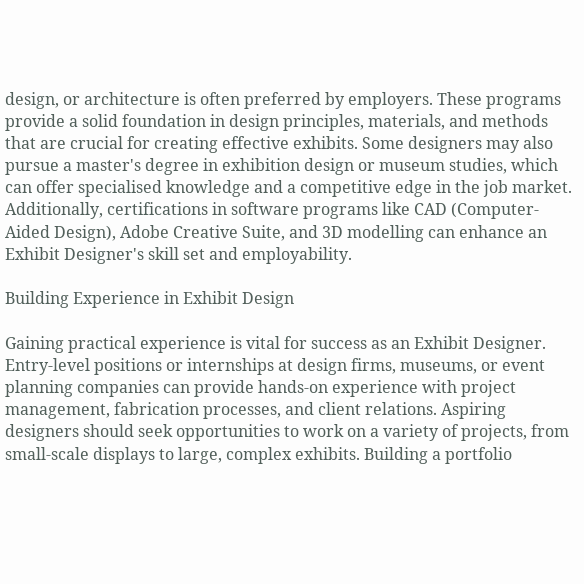design, or architecture is often preferred by employers. These programs provide a solid foundation in design principles, materials, and methods that are crucial for creating effective exhibits. Some designers may also pursue a master's degree in exhibition design or museum studies, which can offer specialised knowledge and a competitive edge in the job market. Additionally, certifications in software programs like CAD (Computer-Aided Design), Adobe Creative Suite, and 3D modelling can enhance an Exhibit Designer's skill set and employability.

Building Experience in Exhibit Design

Gaining practical experience is vital for success as an Exhibit Designer. Entry-level positions or internships at design firms, museums, or event planning companies can provide hands-on experience with project management, fabrication processes, and client relations. Aspiring designers should seek opportunities to work on a variety of projects, from small-scale displays to large, complex exhibits. Building a portfolio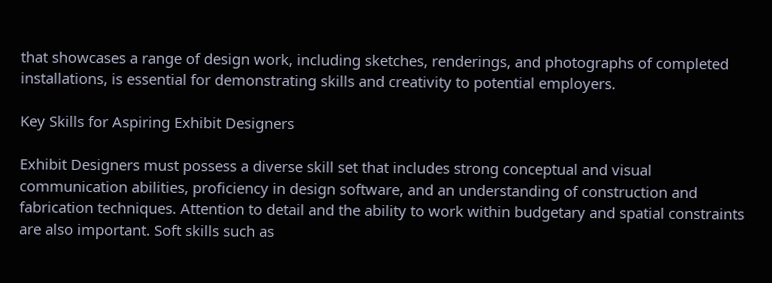that showcases a range of design work, including sketches, renderings, and photographs of completed installations, is essential for demonstrating skills and creativity to potential employers.

Key Skills for Aspiring Exhibit Designers

Exhibit Designers must possess a diverse skill set that includes strong conceptual and visual communication abilities, proficiency in design software, and an understanding of construction and fabrication techniques. Attention to detail and the ability to work within budgetary and spatial constraints are also important. Soft skills such as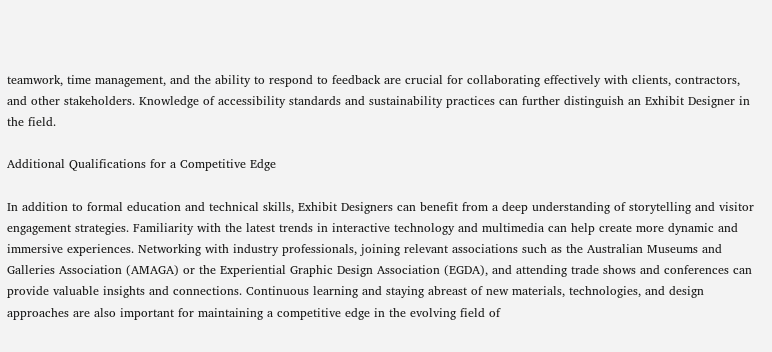teamwork, time management, and the ability to respond to feedback are crucial for collaborating effectively with clients, contractors, and other stakeholders. Knowledge of accessibility standards and sustainability practices can further distinguish an Exhibit Designer in the field.

Additional Qualifications for a Competitive Edge

In addition to formal education and technical skills, Exhibit Designers can benefit from a deep understanding of storytelling and visitor engagement strategies. Familiarity with the latest trends in interactive technology and multimedia can help create more dynamic and immersive experiences. Networking with industry professionals, joining relevant associations such as the Australian Museums and Galleries Association (AMAGA) or the Experiential Graphic Design Association (EGDA), and attending trade shows and conferences can provide valuable insights and connections. Continuous learning and staying abreast of new materials, technologies, and design approaches are also important for maintaining a competitive edge in the evolving field of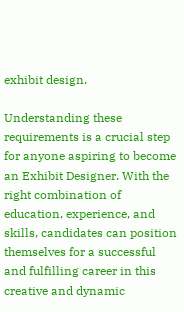exhibit design.

Understanding these requirements is a crucial step for anyone aspiring to become an Exhibit Designer. With the right combination of education, experience, and skills, candidates can position themselves for a successful and fulfilling career in this creative and dynamic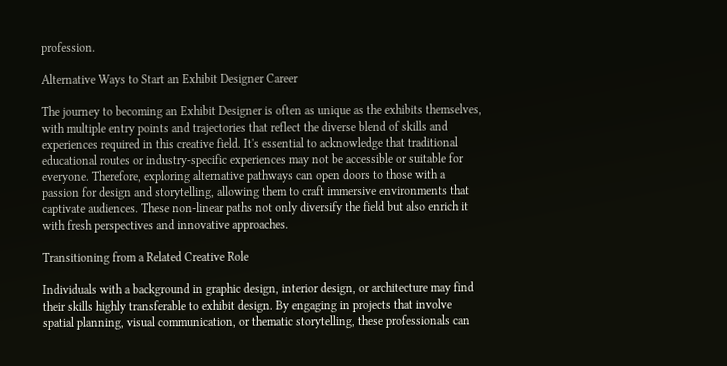profession.

Alternative Ways to Start an Exhibit Designer Career

The journey to becoming an Exhibit Designer is often as unique as the exhibits themselves, with multiple entry points and trajectories that reflect the diverse blend of skills and experiences required in this creative field. It's essential to acknowledge that traditional educational routes or industry-specific experiences may not be accessible or suitable for everyone. Therefore, exploring alternative pathways can open doors to those with a passion for design and storytelling, allowing them to craft immersive environments that captivate audiences. These non-linear paths not only diversify the field but also enrich it with fresh perspectives and innovative approaches.

Transitioning from a Related Creative Role

Individuals with a background in graphic design, interior design, or architecture may find their skills highly transferable to exhibit design. By engaging in projects that involve spatial planning, visual communication, or thematic storytelling, these professionals can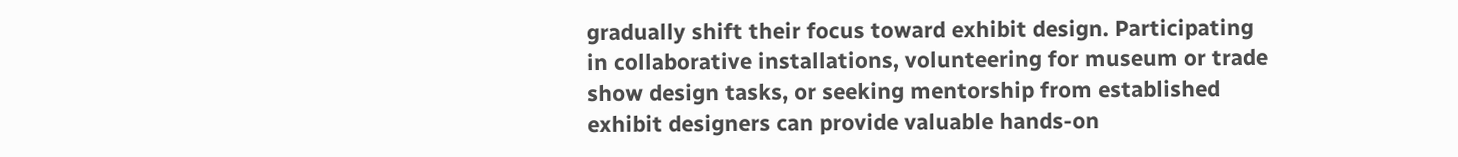gradually shift their focus toward exhibit design. Participating in collaborative installations, volunteering for museum or trade show design tasks, or seeking mentorship from established exhibit designers can provide valuable hands-on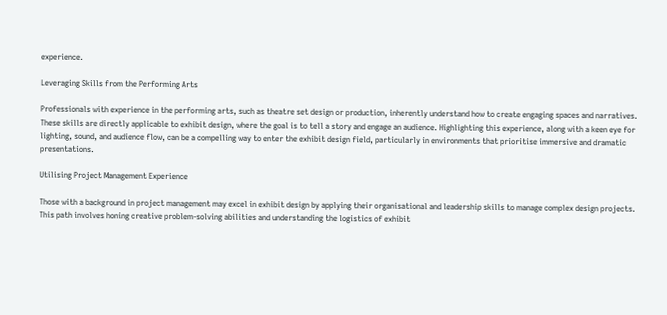experience.

Leveraging Skills from the Performing Arts

Professionals with experience in the performing arts, such as theatre set design or production, inherently understand how to create engaging spaces and narratives. These skills are directly applicable to exhibit design, where the goal is to tell a story and engage an audience. Highlighting this experience, along with a keen eye for lighting, sound, and audience flow, can be a compelling way to enter the exhibit design field, particularly in environments that prioritise immersive and dramatic presentations.

Utilising Project Management Experience

Those with a background in project management may excel in exhibit design by applying their organisational and leadership skills to manage complex design projects. This path involves honing creative problem-solving abilities and understanding the logistics of exhibit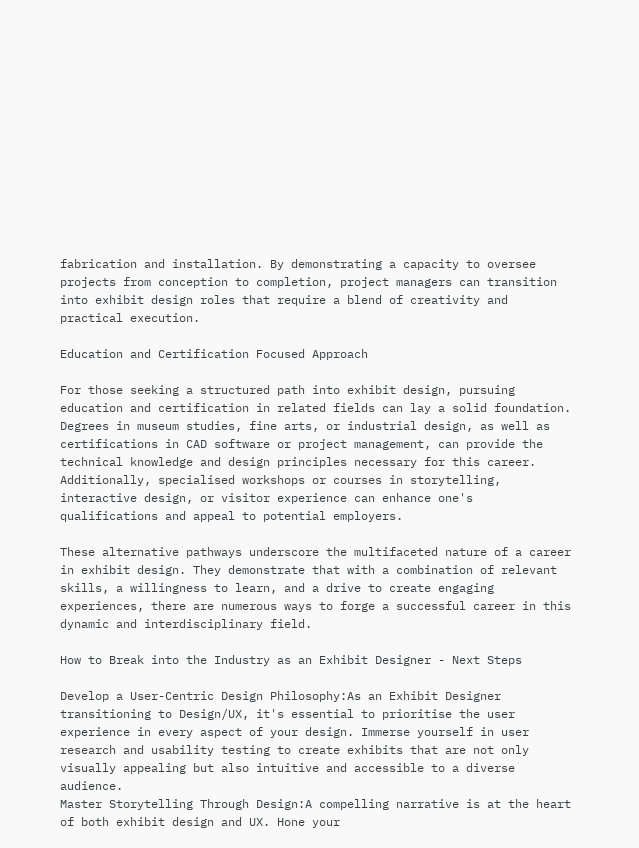fabrication and installation. By demonstrating a capacity to oversee projects from conception to completion, project managers can transition into exhibit design roles that require a blend of creativity and practical execution.

Education and Certification Focused Approach

For those seeking a structured path into exhibit design, pursuing education and certification in related fields can lay a solid foundation. Degrees in museum studies, fine arts, or industrial design, as well as certifications in CAD software or project management, can provide the technical knowledge and design principles necessary for this career. Additionally, specialised workshops or courses in storytelling, interactive design, or visitor experience can enhance one's qualifications and appeal to potential employers.

These alternative pathways underscore the multifaceted nature of a career in exhibit design. They demonstrate that with a combination of relevant skills, a willingness to learn, and a drive to create engaging experiences, there are numerous ways to forge a successful career in this dynamic and interdisciplinary field.

How to Break into the Industry as an Exhibit Designer - Next Steps

Develop a User-Centric Design Philosophy:As an Exhibit Designer transitioning to Design/UX, it's essential to prioritise the user experience in every aspect of your design. Immerse yourself in user research and usability testing to create exhibits that are not only visually appealing but also intuitive and accessible to a diverse audience.
Master Storytelling Through Design:A compelling narrative is at the heart of both exhibit design and UX. Hone your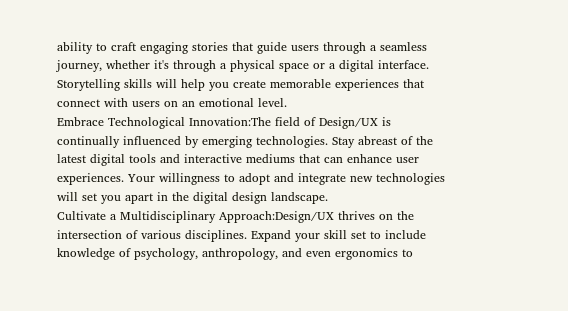ability to craft engaging stories that guide users through a seamless journey, whether it's through a physical space or a digital interface. Storytelling skills will help you create memorable experiences that connect with users on an emotional level.
Embrace Technological Innovation:The field of Design/UX is continually influenced by emerging technologies. Stay abreast of the latest digital tools and interactive mediums that can enhance user experiences. Your willingness to adopt and integrate new technologies will set you apart in the digital design landscape.
Cultivate a Multidisciplinary Approach:Design/UX thrives on the intersection of various disciplines. Expand your skill set to include knowledge of psychology, anthropology, and even ergonomics to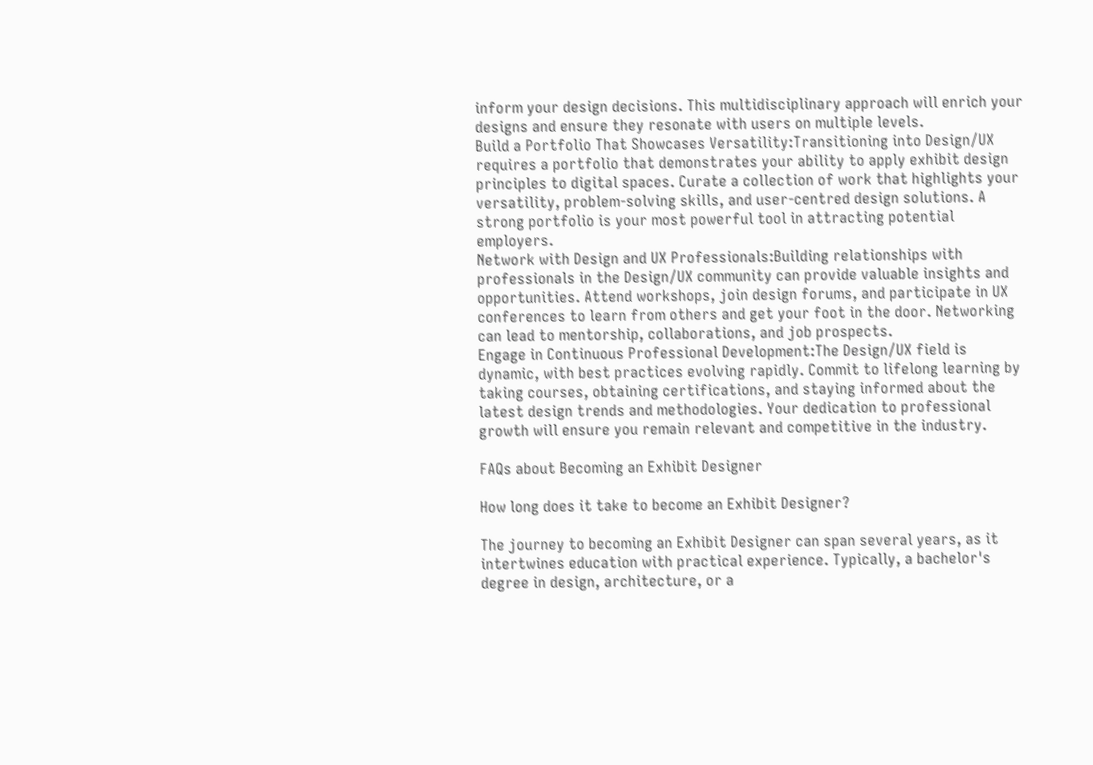inform your design decisions. This multidisciplinary approach will enrich your designs and ensure they resonate with users on multiple levels.
Build a Portfolio That Showcases Versatility:Transitioning into Design/UX requires a portfolio that demonstrates your ability to apply exhibit design principles to digital spaces. Curate a collection of work that highlights your versatility, problem-solving skills, and user-centred design solutions. A strong portfolio is your most powerful tool in attracting potential employers.
Network with Design and UX Professionals:Building relationships with professionals in the Design/UX community can provide valuable insights and opportunities. Attend workshops, join design forums, and participate in UX conferences to learn from others and get your foot in the door. Networking can lead to mentorship, collaborations, and job prospects.
Engage in Continuous Professional Development:The Design/UX field is dynamic, with best practices evolving rapidly. Commit to lifelong learning by taking courses, obtaining certifications, and staying informed about the latest design trends and methodologies. Your dedication to professional growth will ensure you remain relevant and competitive in the industry.

FAQs about Becoming an Exhibit Designer

How long does it take to become an Exhibit Designer?

The journey to becoming an Exhibit Designer can span several years, as it intertwines education with practical experience. Typically, a bachelor's degree in design, architecture, or a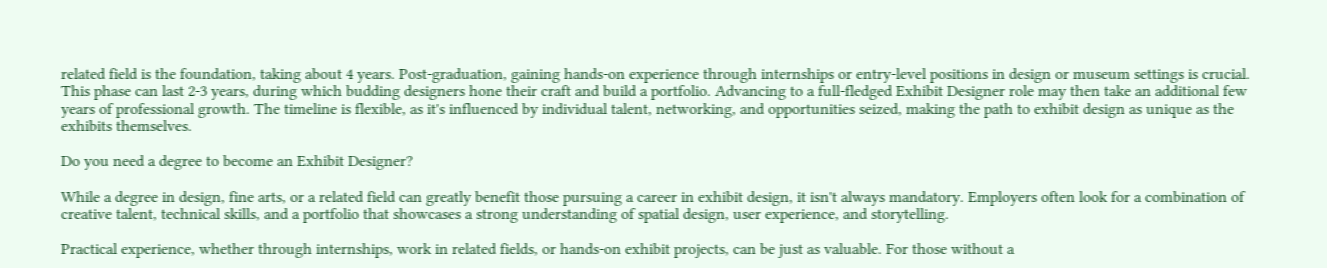related field is the foundation, taking about 4 years. Post-graduation, gaining hands-on experience through internships or entry-level positions in design or museum settings is crucial. This phase can last 2-3 years, during which budding designers hone their craft and build a portfolio. Advancing to a full-fledged Exhibit Designer role may then take an additional few years of professional growth. The timeline is flexible, as it's influenced by individual talent, networking, and opportunities seized, making the path to exhibit design as unique as the exhibits themselves.

Do you need a degree to become an Exhibit Designer?

While a degree in design, fine arts, or a related field can greatly benefit those pursuing a career in exhibit design, it isn't always mandatory. Employers often look for a combination of creative talent, technical skills, and a portfolio that showcases a strong understanding of spatial design, user experience, and storytelling.

Practical experience, whether through internships, work in related fields, or hands-on exhibit projects, can be just as valuable. For those without a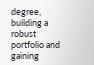degree, building a robust portfolio and gaining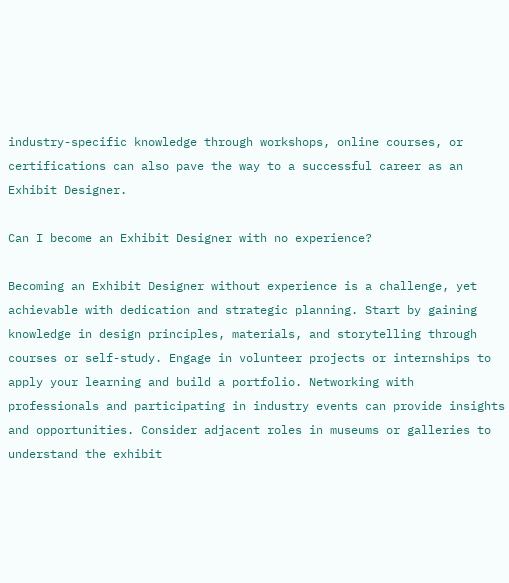industry-specific knowledge through workshops, online courses, or certifications can also pave the way to a successful career as an Exhibit Designer.

Can I become an Exhibit Designer with no experience?

Becoming an Exhibit Designer without experience is a challenge, yet achievable with dedication and strategic planning. Start by gaining knowledge in design principles, materials, and storytelling through courses or self-study. Engage in volunteer projects or internships to apply your learning and build a portfolio. Networking with professionals and participating in industry events can provide insights and opportunities. Consider adjacent roles in museums or galleries to understand the exhibit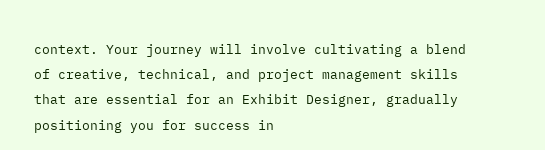context. Your journey will involve cultivating a blend of creative, technical, and project management skills that are essential for an Exhibit Designer, gradually positioning you for success in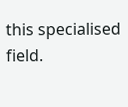this specialised field.